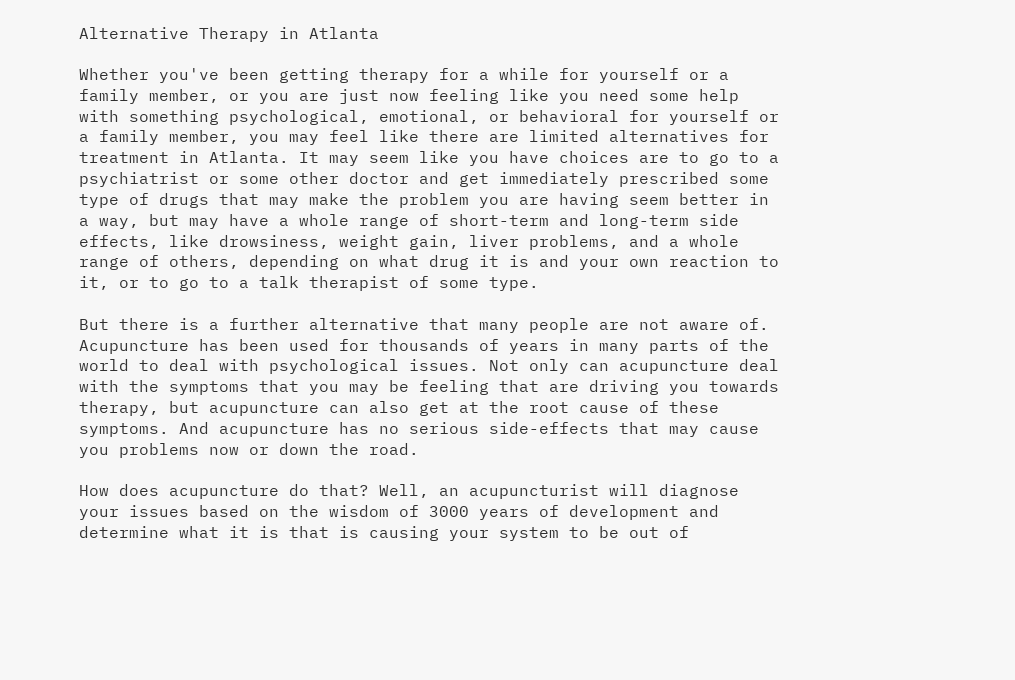Alternative Therapy in Atlanta

Whether you've been getting therapy for a while for yourself or a family member, or you are just now feeling like you need some help with something psychological, emotional, or behavioral for yourself or a family member, you may feel like there are limited alternatives for treatment in Atlanta. It may seem like you have choices are to go to a psychiatrist or some other doctor and get immediately prescribed some type of drugs that may make the problem you are having seem better in a way, but may have a whole range of short-term and long-term side effects, like drowsiness, weight gain, liver problems, and a whole range of others, depending on what drug it is and your own reaction to it, or to go to a talk therapist of some type.

But there is a further alternative that many people are not aware of. Acupuncture has been used for thousands of years in many parts of the world to deal with psychological issues. Not only can acupuncture deal with the symptoms that you may be feeling that are driving you towards therapy, but acupuncture can also get at the root cause of these symptoms. And acupuncture has no serious side-effects that may cause you problems now or down the road.

How does acupuncture do that? Well, an acupuncturist will diagnose your issues based on the wisdom of 3000 years of development and determine what it is that is causing your system to be out of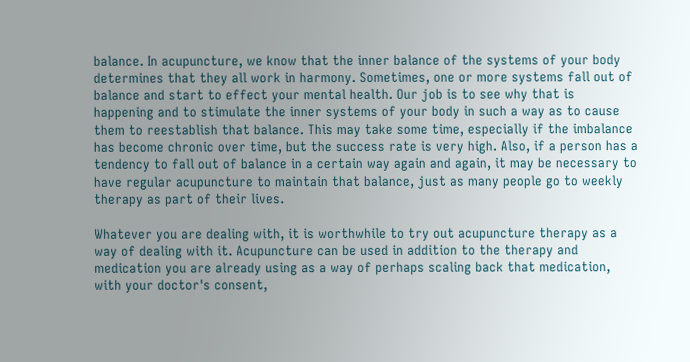balance. In acupuncture, we know that the inner balance of the systems of your body determines that they all work in harmony. Sometimes, one or more systems fall out of balance and start to effect your mental health. Our job is to see why that is happening and to stimulate the inner systems of your body in such a way as to cause them to reestablish that balance. This may take some time, especially if the imbalance has become chronic over time, but the success rate is very high. Also, if a person has a tendency to fall out of balance in a certain way again and again, it may be necessary to have regular acupuncture to maintain that balance, just as many people go to weekly therapy as part of their lives.

Whatever you are dealing with, it is worthwhile to try out acupuncture therapy as a way of dealing with it. Acupuncture can be used in addition to the therapy and medication you are already using as a way of perhaps scaling back that medication, with your doctor's consent,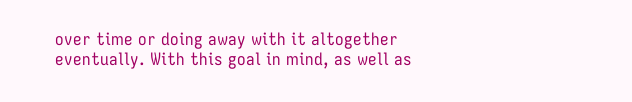over time or doing away with it altogether eventually. With this goal in mind, as well as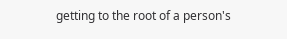getting to the root of a person's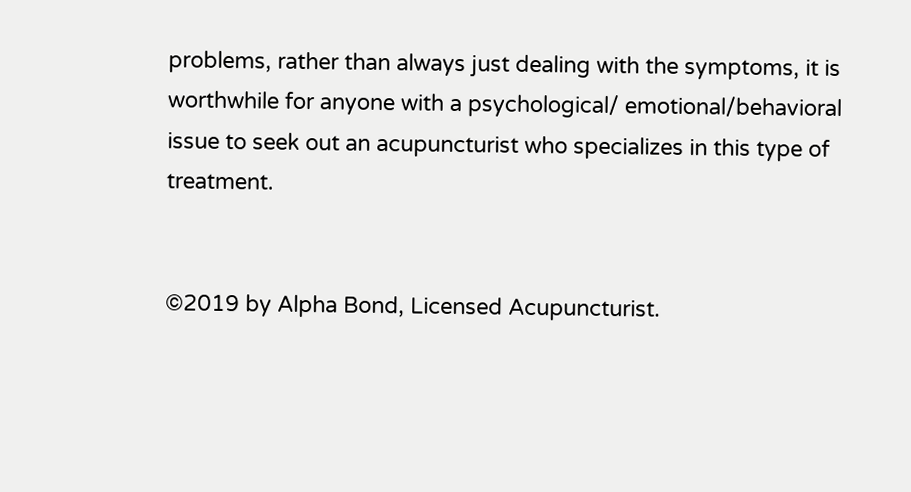problems, rather than always just dealing with the symptoms, it is worthwhile for anyone with a psychological/ emotional/behavioral issue to seek out an acupuncturist who specializes in this type of treatment.


©2019 by Alpha Bond, Licensed Acupuncturist.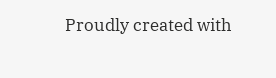Proudly created with